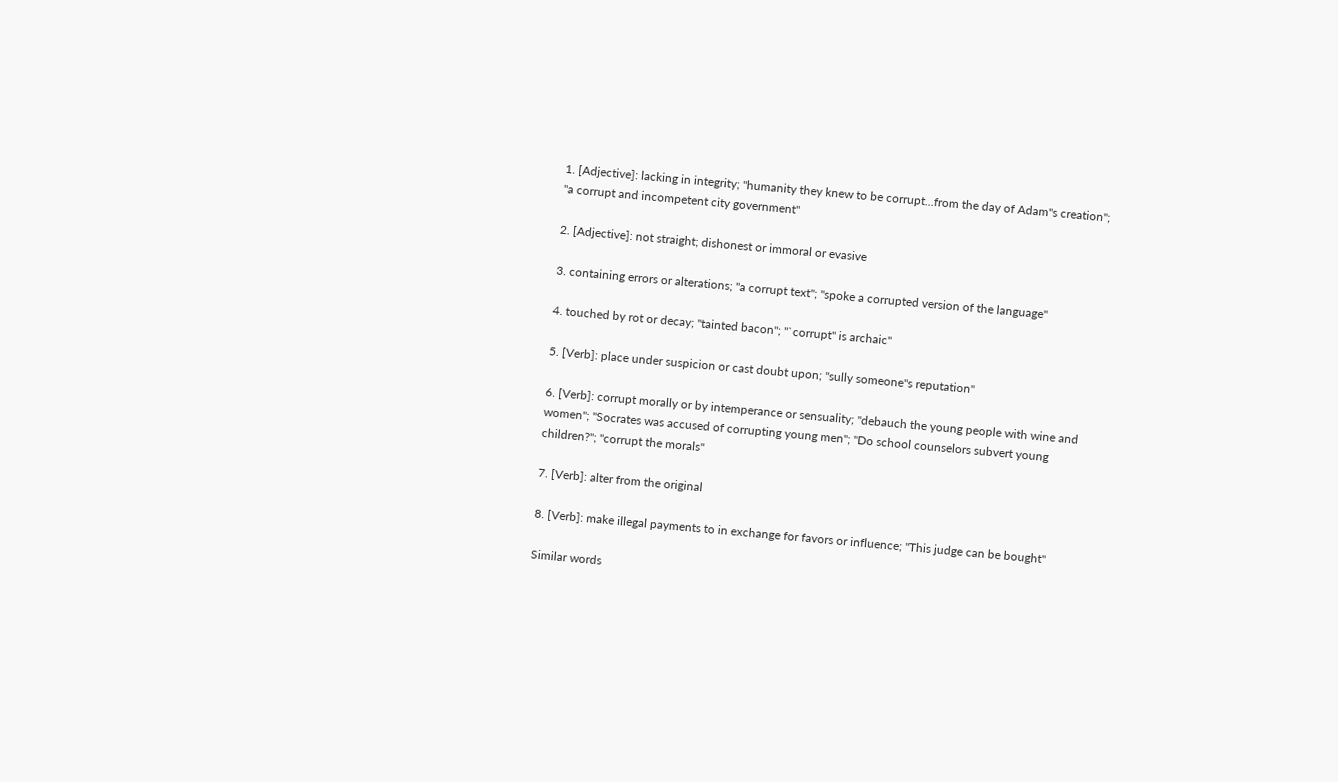1. [Adjective]: lacking in integrity; "humanity they knew to be corrupt...from the day of Adam''s creation"; "a corrupt and incompetent city government"

2. [Adjective]: not straight; dishonest or immoral or evasive

3. containing errors or alterations; "a corrupt text"; "spoke a corrupted version of the language"

4. touched by rot or decay; "tainted bacon"; "`corrupt'' is archaic"

5. [Verb]: place under suspicion or cast doubt upon; "sully someone''s reputation"

6. [Verb]: corrupt morally or by intemperance or sensuality; "debauch the young people with wine and women"; "Socrates was accused of corrupting young men"; "Do school counselors subvert young children?"; "corrupt the morals"

7. [Verb]: alter from the original

8. [Verb]: make illegal payments to in exchange for favors or influence; "This judge can be bought"

Similar words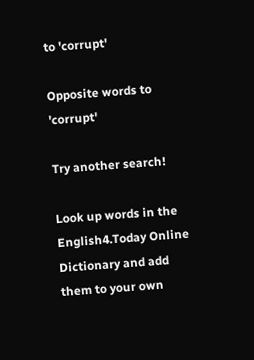to 'corrupt'

Opposite words to 'corrupt'

Try another search!

Look up words in the English4.Today Online Dictionary and add them to your own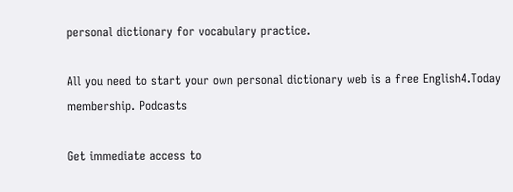personal dictionary for vocabulary practice.

All you need to start your own personal dictionary web is a free English4.Today membership. Podcasts

Get immediate access to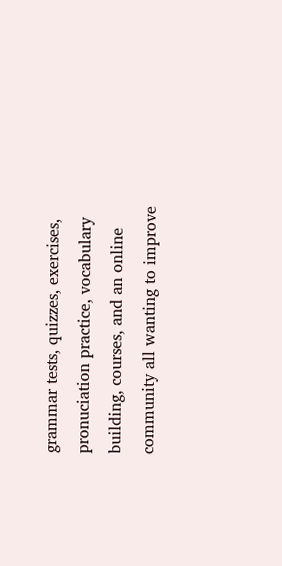grammar tests, quizzes, exercises, pronuciation practice, vocabulary building, courses, and an online community all wanting to improve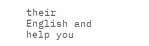their English and help you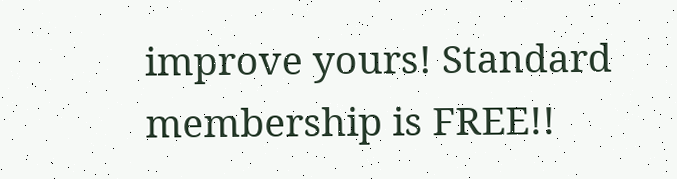improve yours! Standard membership is FREE!!